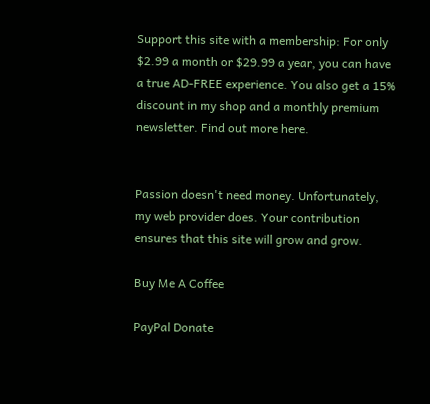Support this site with a membership: For only $2.99 a month or $29.99 a year, you can have a true AD-FREE experience. You also get a 15% discount in my shop and a monthly premium newsletter. Find out more here.


Passion doesn't need money. Unfortunately, my web provider does. Your contribution ensures that this site will grow and grow.

Buy Me A Coffee

PayPal Donate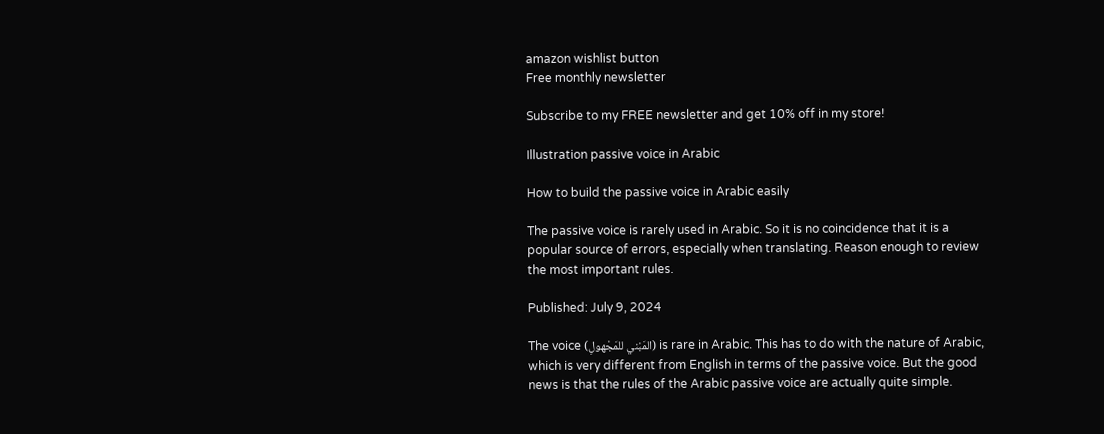amazon wishlist button
Free monthly newsletter

Subscribe to my FREE newsletter and get 10% off in my store!

Illustration passive voice in Arabic

How to build the passive voice in Arabic easily

The passive voice is rarely used in Arabic. So it is no coincidence that it is a popular source of errors, especially when translating. Reason enough to review the most important rules.

Published: July 9, 2024

The voice (المَبْني للمَجْهولِ) is rare in Arabic. This has to do with the nature of Arabic, which is very different from English in terms of the passive voice. But the good news is that the rules of the Arabic passive voice are actually quite simple.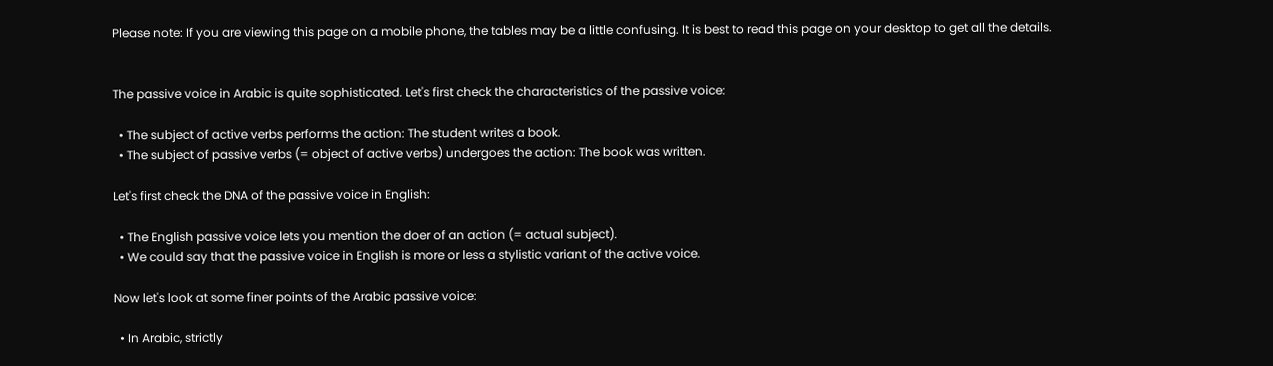Please note: If you are viewing this page on a mobile phone, the tables may be a little confusing. It is best to read this page on your desktop to get all the details.


The passive voice in Arabic is quite sophisticated. Let's first check the characteristics of the passive voice:

  • The subject of active verbs performs the action: The student writes a book.
  • The subject of passive verbs (= object of active verbs) undergoes the action: The book was written.

Let's first check the DNA of the passive voice in English:

  • The English passive voice lets you mention the doer of an action (= actual subject).
  • We could say that the passive voice in English is more or less a stylistic variant of the active voice.

Now let's look at some finer points of the Arabic passive voice:

  • In Arabic, strictly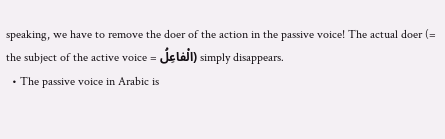speaking, we have to remove the doer of the action in the passive voice! The actual doer (= the subject of the active voice = الْفاعِلُ) simply disappears.
  • The passive voice in Arabic is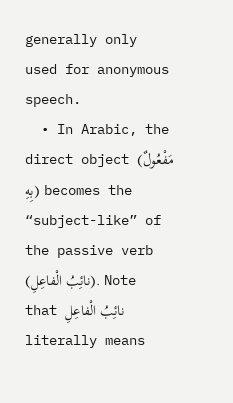generally only used for anonymous speech.
  • In Arabic, the direct object (مَفْعُولٌ بِهِ) becomes the “subject-like” of the passive verb (نائِبُ الْفاعِلِ). Note that نائِبُ الْفاعِلِ literally means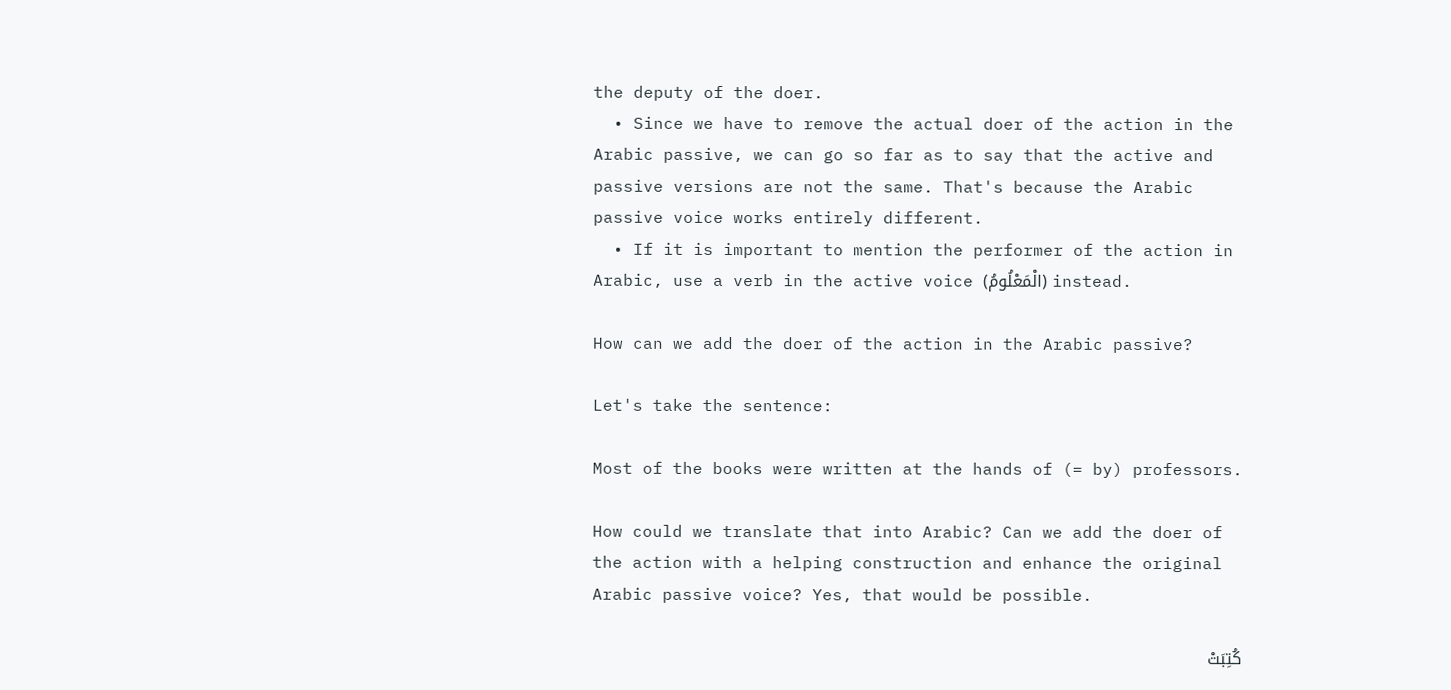the deputy of the doer.
  • Since we have to remove the actual doer of the action in the Arabic passive, we can go so far as to say that the active and passive versions are not the same. That's because the Arabic passive voice works entirely different.
  • If it is important to mention the performer of the action in Arabic, use a verb in the active voice (الْمَعْلُومُ) instead.

How can we add the doer of the action in the Arabic passive?

Let's take the sentence:

Most of the books were written at the hands of (= by) professors.

How could we translate that into Arabic? Can we add the doer of the action with a helping construction and enhance the original Arabic passive voice? Yes, that would be possible.

كُتِبَتْ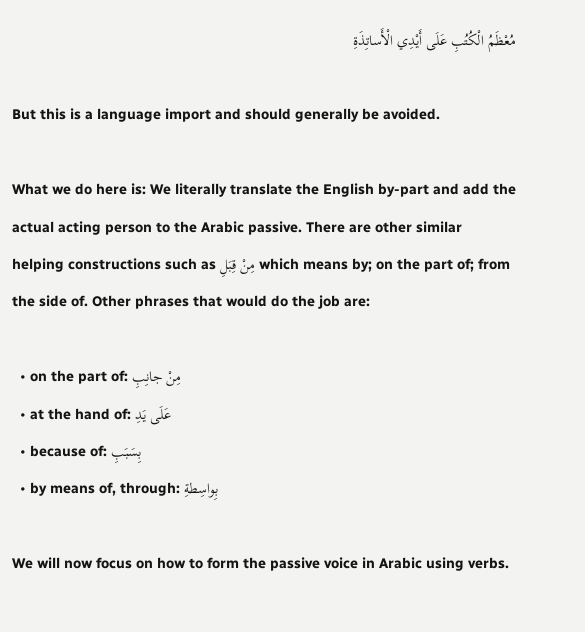مُعْظَمُ الْكُتُبِ عَلَى أَيْدِي الْأَساتِذَةِ

But this is a language import and should generally be avoided.

What we do here is: We literally translate the English by-part and add the actual acting person to the Arabic passive. There are other similar helping constructions such as مِنْ قِبَلِ which means by; on the part of; from the side of. Other phrases that would do the job are:

  • on the part of: مِنْ جانِبِ
  • at the hand of: عَلَى يَدِ
  • because of: بِسَبَبِ
  • by means of, through: بِواسِطةِ

We will now focus on how to form the passive voice in Arabic using verbs.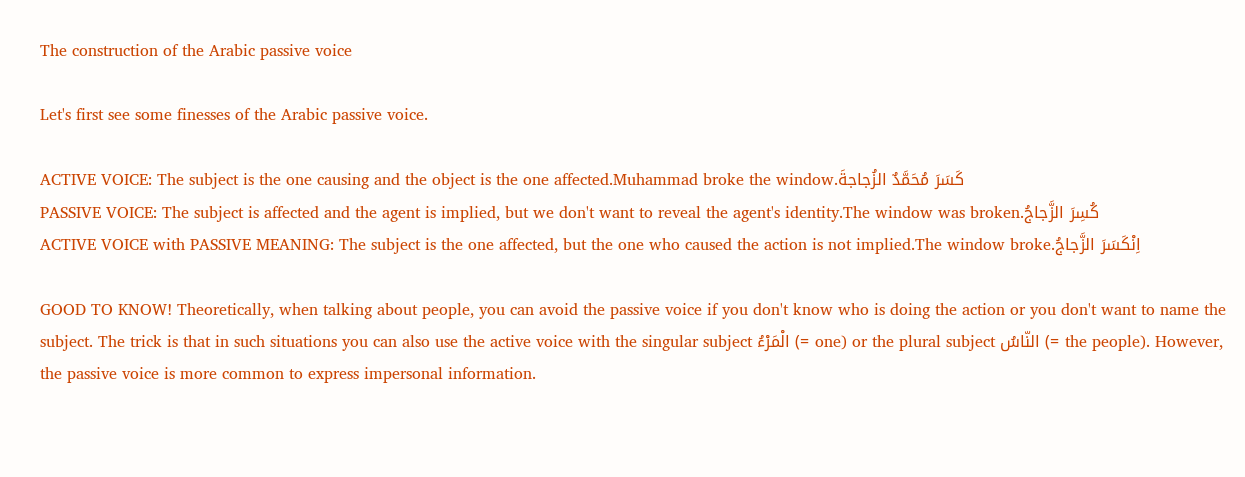The construction of the Arabic passive voice

Let's first see some finesses of the Arabic passive voice.

ACTIVE VOICE: The subject is the one causing and the object is the one affected.Muhammad broke the window.كَسَرَ مُحَمَّدٌ الزُجاجةَ
PASSIVE VOICE: The subject is affected and the agent is implied, but we don't want to reveal the agent's identity.The window was broken.كُسِرَ الزَّجاجُ
ACTIVE VOICE with PASSIVE MEANING: The subject is the one affected, but the one who caused the action is not implied.The window broke.اِنْكَسَرَ الزَّجاجُ

GOOD TO KNOW! Theoretically, when talking about people, you can avoid the passive voice if you don't know who is doing the action or you don't want to name the subject. The trick is that in such situations you can also use the active voice with the singular subject الْمَرْءُ (= one) or the plural subject النّاسُ (= the people). However, the passive voice is more common to express impersonal information.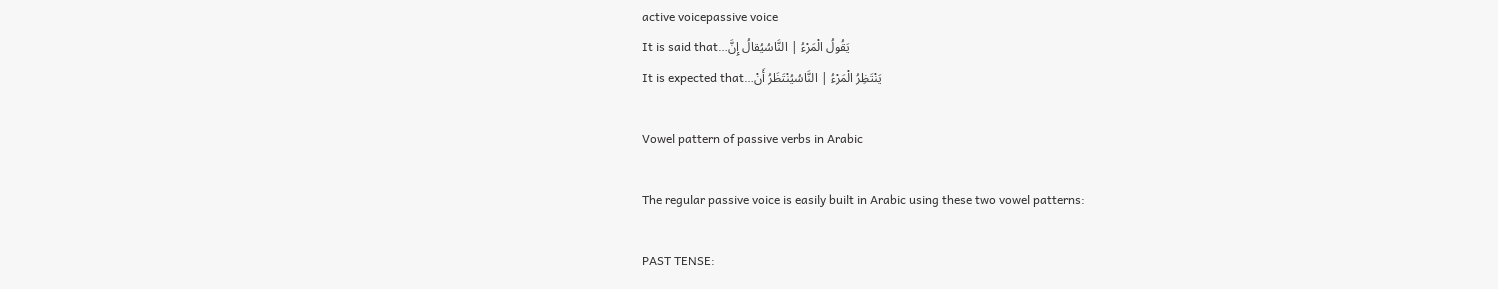active voicepassive voice
It is said that…يَقُولُ الْمَرْءُ | النَّاسُيُقالُ إِنَّ
It is expected that…يَنْتَظِرُ الْمَرْءُ | النَّاسُيُنْتَظَرُ أَنْ

Vowel pattern of passive verbs in Arabic

The regular passive voice is easily built in Arabic using these two vowel patterns:

PAST TENSE: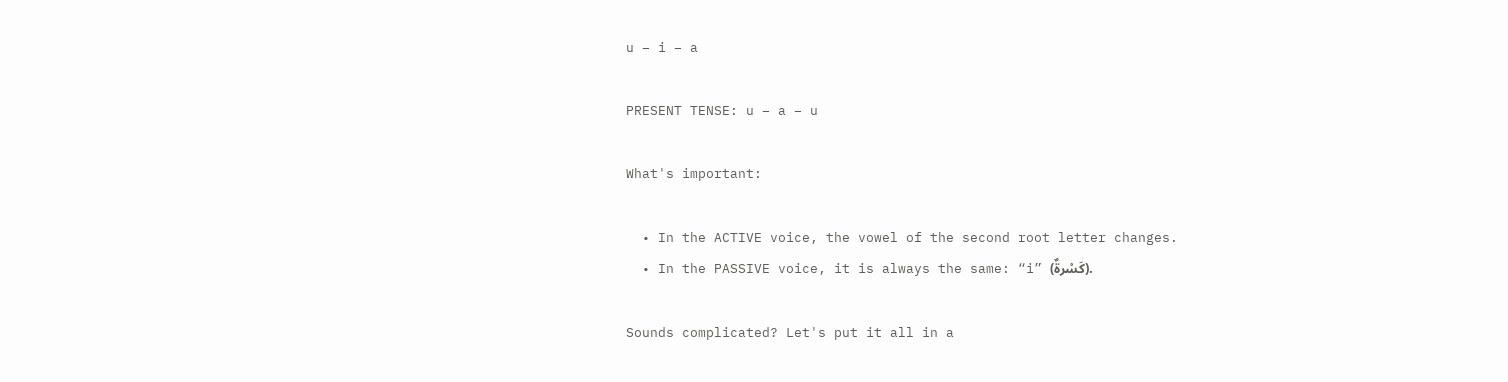u – i – a

PRESENT TENSE: u – a – u

What's important:

  • In the ACTIVE voice, the vowel of the second root letter changes.
  • In the PASSIVE voice, it is always the same: “i” (كَسْرةٌ).

Sounds complicated? Let's put it all in a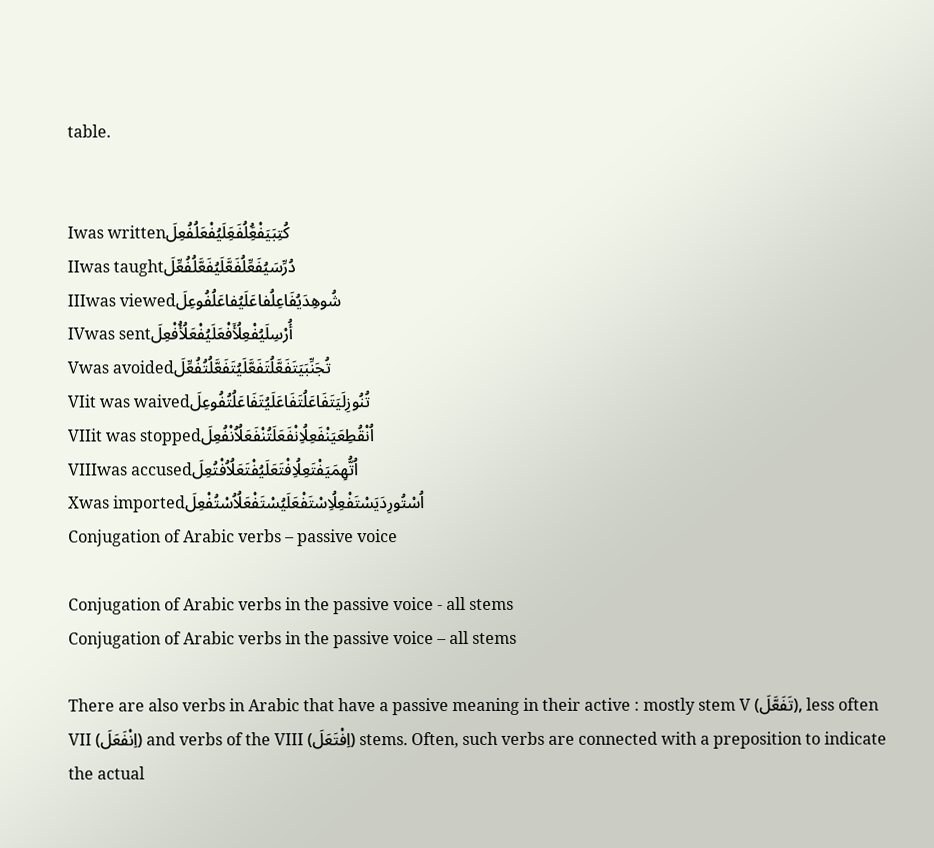table.


Iwas writtenكُتِبَيَفْعَُِلُفَعَِلَيُفْعَلُفُعِلَ
IIwas taughtدُرِّسَيُفَعِّلُفَعَّلَيُفَعَّلُفُعِّلَ
IIIwas viewedشُوهِدَيُفَاعِلُفاعَلَيُفاعَلُفُوعِلَ
IVwas sentأُرْسِلَيُفْعِلُأَفْعَلَيُفْعَلُأُفْعِلَ
Vwas avoidedتُجَنِّبَيَتَفَعَّلُتَفَعَّلَيُتَفَعَّلُتُفُعِّلَ
VIit was waivedتُنُوزِلَيَتَفَاعَلُتَفَاعَلَيُتَفَاعَلُتُفُوعِلَ
VIIit was stoppedاُنْقُطِعَيَنْفَعِلُاِنْفَعَلَتُنْفَعَلُاُنْفُعِلَ
VIIIwas accusedاُتُّهِمَيَفْتَعِلُاِفْتَعَلَيُفْتَعَلُاُفْتُعِلَ
Xwas importedاُسْتُورِدَيَسْتَفْعِلُاِسْتَفْعَلَيُسْتَفْعَلُاُسْتُفْعِلَ
Conjugation of Arabic verbs – passive voice

Conjugation of Arabic verbs in the passive voice - all stems
Conjugation of Arabic verbs in the passive voice – all stems

There are also verbs in Arabic that have a passive meaning in their active : mostly stem V (تَفَعَّلَ), less often VII (اِنْفَعَلَ) and verbs of the VIII (اِفْتَعَلَ) stems. Often, such verbs are connected with a preposition to indicate the actual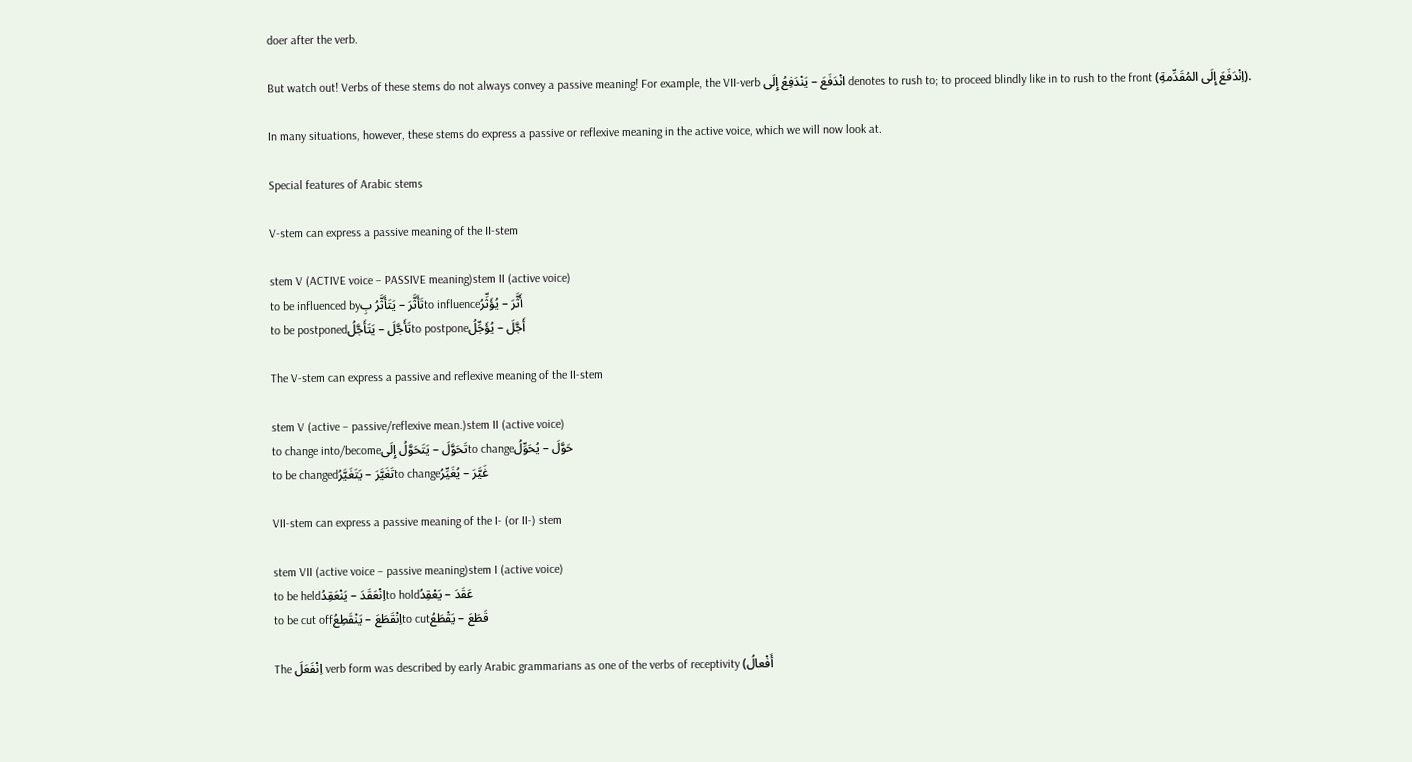doer after the verb.

But watch out! Verbs of these stems do not always convey a passive meaning! For example, the VII-verb انْدَفَعَ – يَنْدَفِعُ إِلَى denotes to rush to; to proceed blindly like in to rush to the front (اِنْدَفَعَ إِلَى المُقَدِّمةِ).

In many situations, however, these stems do express a passive or reflexive meaning in the active voice, which we will now look at.

Special features of Arabic stems

V-stem can express a passive meaning of the II-stem

stem V (ACTIVE voice – PASSIVE meaning)stem II (active voice)
to be influenced byتَأَثَّرَ – يَتَأَثَّرُ بِto influenceأَثَّرَ – يُؤَثِّرُ
to be postponedتَأَجَّلَ – يَتَأَجَّلُto postponeأَجَّلَ – يُؤَجِّلُ

The V-stem can express a passive and reflexive meaning of the II-stem

stem V (active – passive/reflexive mean.)stem II (active voice)
to change into/becomeتَحَوَّلَ – يَتَحَوَّلُ إِلَىto changeحَوَّلَ – يُحَوِّلُ
to be changedتَغَيَّرَ – يَتَغَيَّرُto changeغَيَّرَ – يُغَيِّرُ

VII-stem can express a passive meaning of the I- (or II-) stem

stem VII (active voice – passive meaning)stem I (active voice)
to be heldاِنْعَقَدَ – يَنْعَقِدُto holdعَقَدَ – يَعْقِدُ
to be cut offاِنْقَطَعَ – يَنْقَطِعُto cutقَطَعَ – يَقْطَعُ

The اِنْفَعَلَ verb form was described by early Arabic grammarians as one of the verbs of receptivity (أَفْعالُ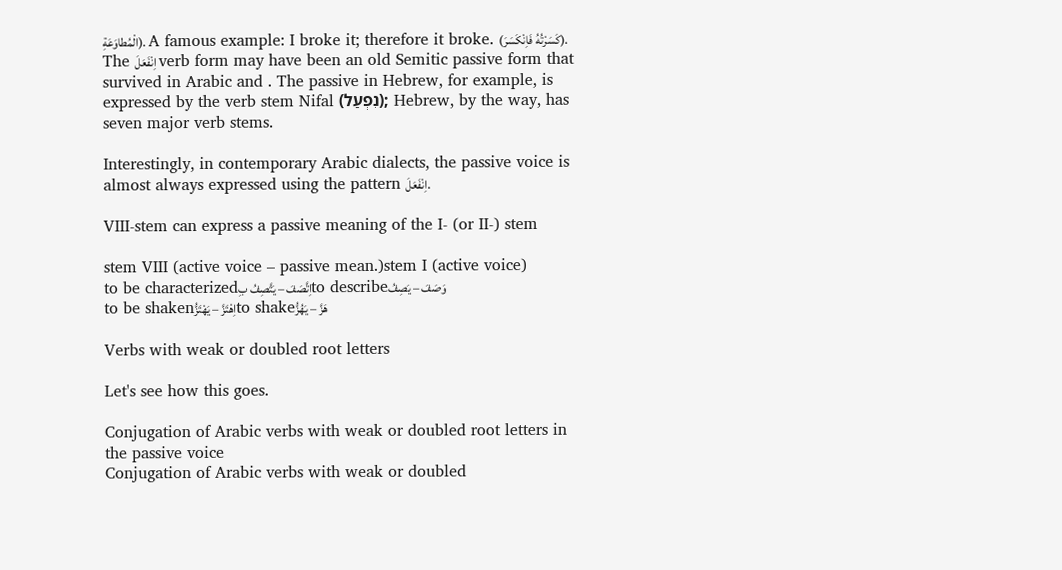الْمُطاوَعَةِ). A famous example: I broke it; therefore it broke. (كَسَرْتُهُ فَاِنْكَسَرَ). The اِنْفَعَلَ verb form may have been an old Semitic passive form that survived in Arabic and . The passive in Hebrew, for example, is expressed by the verb stem Nifal (נִפְעַל); Hebrew, by the way, has seven major verb stems.

Interestingly, in contemporary Arabic dialects, the passive voice is almost always expressed using the pattern اِنْفَعَلَ.

VIII-stem can express a passive meaning of the I- (or II-) stem

stem VIII (active voice – passive mean.)stem I (active voice)
to be characterizedاِتَّصَفَ – يَتَّصِفُ بِto describeوَصَفَ – يَصِفُ
to be shakenاِهْتَزَّ – يَهْتَزُّto shakeهَزَّ – يَهُزُّ

Verbs with weak or doubled root letters

Let's see how this goes.

Conjugation of Arabic verbs with weak or doubled root letters in the passive voice
Conjugation of Arabic verbs with weak or doubled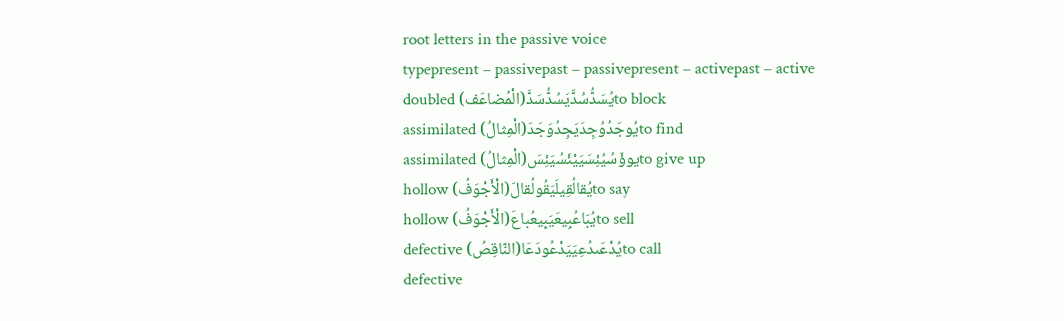root letters in the passive voice
typepresent – passivepast – passivepresent – activepast – active
doubled (الْمُضاعَف)يُسَدُّسُدَّيَسُدُّسَدَّto block
assimilated (الْمِثالُ)يُوجَدُوُجِدَيَجِدُوَجَدَto find
assimilated (الْمِثالُ)يوؤَسُيُئِسَيَيْئَسُيَئِسَto give up
hollow (الْأَجْوَفُ)يُقالُقِيلَيَقُولُقالَto say
hollow (الْأَجْوَفُ)يُبَاعُبِيعَيَبِيعُباعَto sell
defective (النّاقِصُ)يُدْعَىدُعِيَيَدْعُودَعَاto call
defective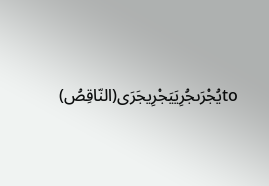(النّاقِصُ)يُجْرَىجُرِيَيَجْرِيجَرَىto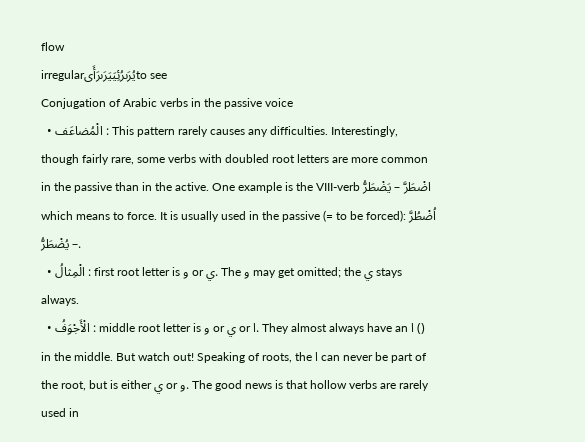flow
irregularيُرَىرُئِيَيَرَىرَأَىto see
Conjugation of Arabic verbs in the passive voice
  • الْمُضاعَف : This pattern rarely causes any difficulties. Interestingly, though fairly rare, some verbs with doubled root letters are more common in the passive than in the active. One example is the VIII-verb اضْطَرَّ – يَضْطَرُّ which means to force. It is usually used in the passive (= to be forced): اُضْطُرَّ – يُضْطَرُّ.
  • الْمِثالُ : first root letter is و or ي. The و may get omitted; the ي stays always.
  • الْأَجْوَفُ : middle root letter is و or ي or ا. They almost always have an ا () in the middle. But watch out! Speaking of roots, the ا can never be part of the root, but is either ي or و. The good news is that hollow verbs are rarely used in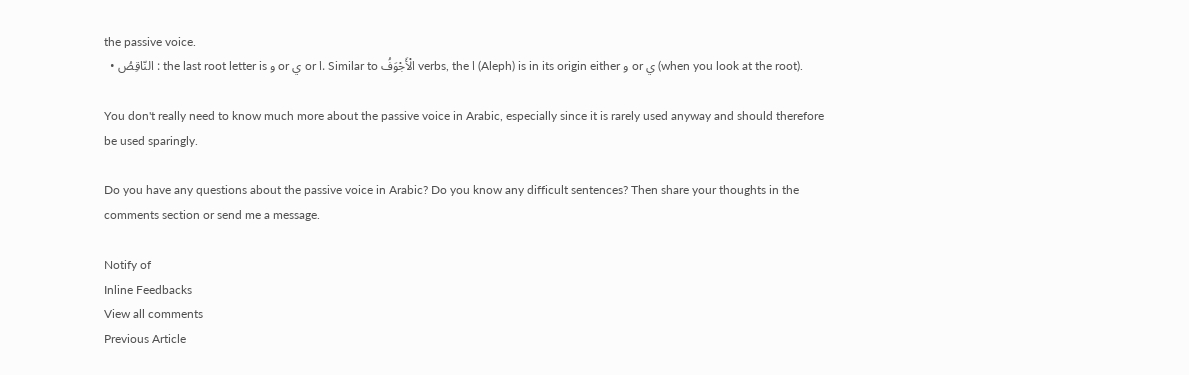the passive voice.
  • النّاقِصُ : the last root letter is و or ي or ا. Similar to الْأَجْوَفُ verbs, the ا (Aleph) is in its origin either و or ي (when you look at the root).

You don't really need to know much more about the passive voice in Arabic, especially since it is rarely used anyway and should therefore be used sparingly.

Do you have any questions about the passive voice in Arabic? Do you know any difficult sentences? Then share your thoughts in the comments section or send me a message.

Notify of
Inline Feedbacks
View all comments
Previous Article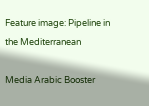Feature image: Pipeline in the Mediterranean

Media Arabic Booster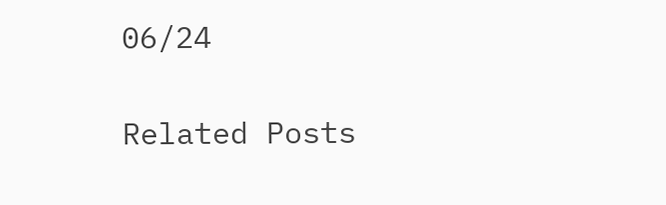06/24

Related Posts